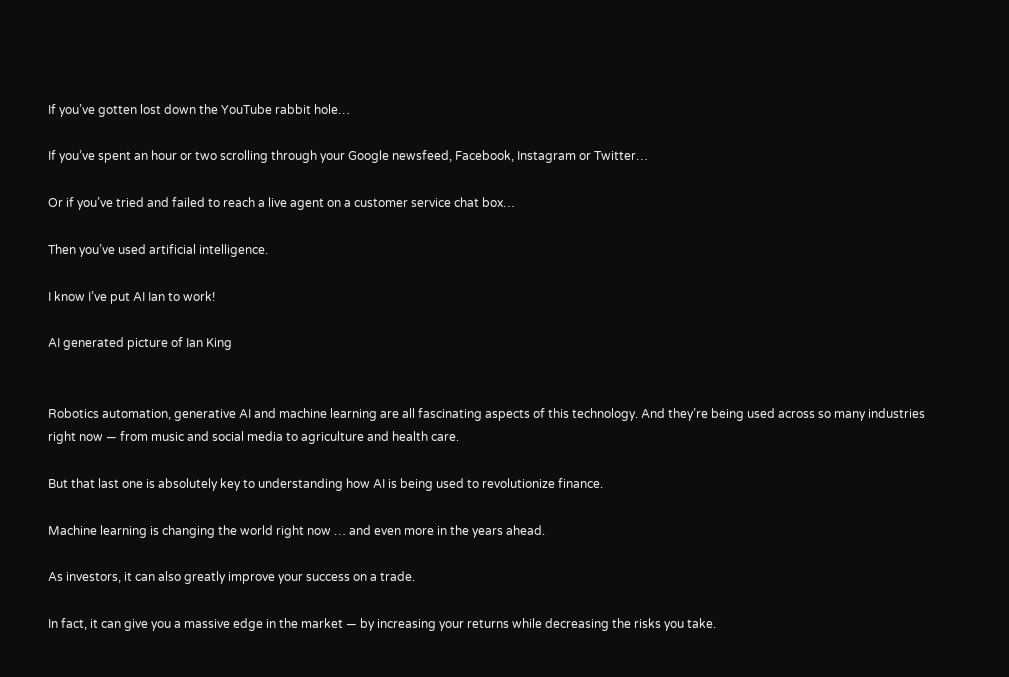If you’ve gotten lost down the YouTube rabbit hole…

If you’ve spent an hour or two scrolling through your Google newsfeed, Facebook, Instagram or Twitter…

Or if you’ve tried and failed to reach a live agent on a customer service chat box…

Then you’ve used artificial intelligence.

I know I’ve put AI Ian to work!

AI generated picture of Ian King


Robotics automation, generative AI and machine learning are all fascinating aspects of this technology. And they’re being used across so many industries right now — from music and social media to agriculture and health care.

But that last one is absolutely key to understanding how AI is being used to revolutionize finance.

Machine learning is changing the world right now … and even more in the years ahead.

As investors, it can also greatly improve your success on a trade.

In fact, it can give you a massive edge in the market — by increasing your returns while decreasing the risks you take.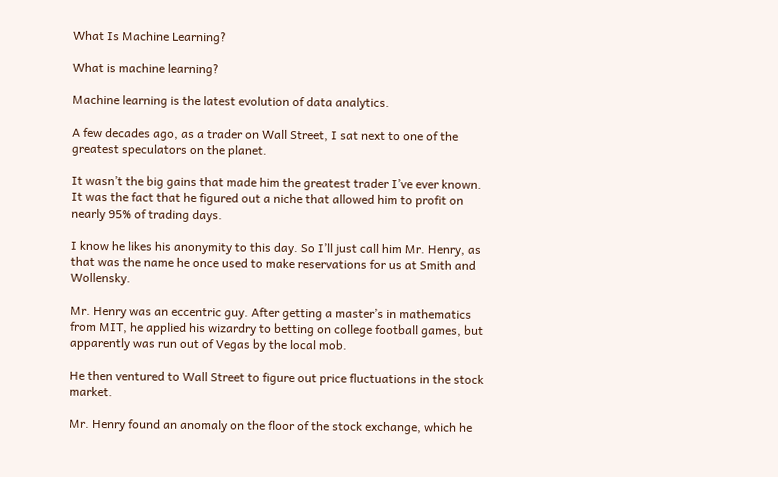What Is Machine Learning?

What is machine learning?

Machine learning is the latest evolution of data analytics.

A few decades ago, as a trader on Wall Street, I sat next to one of the greatest speculators on the planet.

It wasn’t the big gains that made him the greatest trader I’ve ever known. It was the fact that he figured out a niche that allowed him to profit on nearly 95% of trading days.

I know he likes his anonymity to this day. So I’ll just call him Mr. Henry, as that was the name he once used to make reservations for us at Smith and Wollensky.

Mr. Henry was an eccentric guy. After getting a master’s in mathematics from MIT, he applied his wizardry to betting on college football games, but apparently was run out of Vegas by the local mob.

He then ventured to Wall Street to figure out price fluctuations in the stock market.

Mr. Henry found an anomaly on the floor of the stock exchange, which he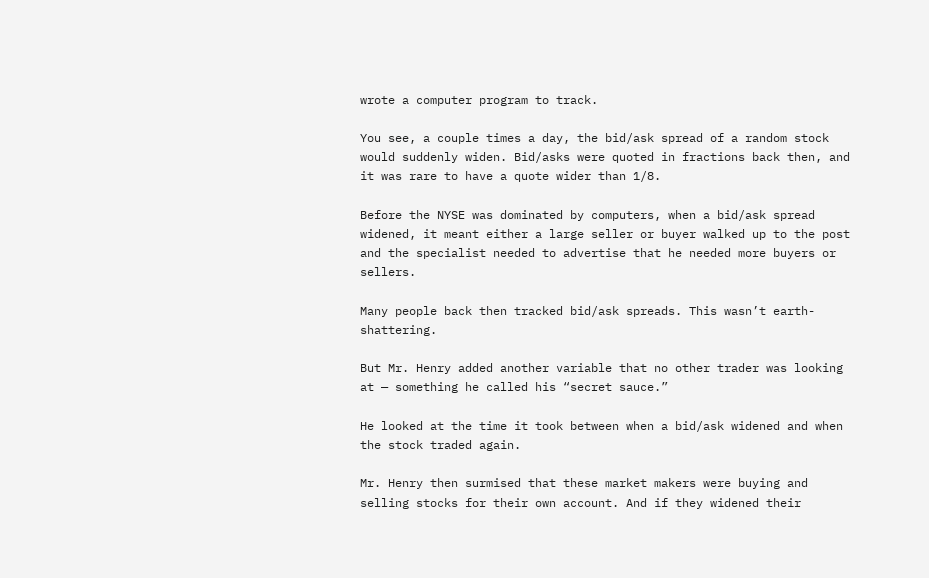wrote a computer program to track.

You see, a couple times a day, the bid/ask spread of a random stock would suddenly widen. Bid/asks were quoted in fractions back then, and it was rare to have a quote wider than 1/8.

Before the NYSE was dominated by computers, when a bid/ask spread widened, it meant either a large seller or buyer walked up to the post and the specialist needed to advertise that he needed more buyers or sellers.

Many people back then tracked bid/ask spreads. This wasn’t earth-shattering.

But Mr. Henry added another variable that no other trader was looking at — something he called his “secret sauce.”

He looked at the time it took between when a bid/ask widened and when the stock traded again.

Mr. Henry then surmised that these market makers were buying and selling stocks for their own account. And if they widened their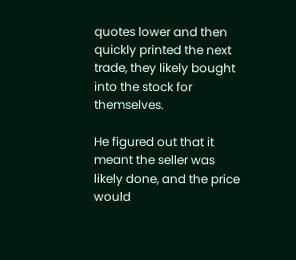quotes lower and then quickly printed the next trade, they likely bought into the stock for themselves.

He figured out that it meant the seller was likely done, and the price would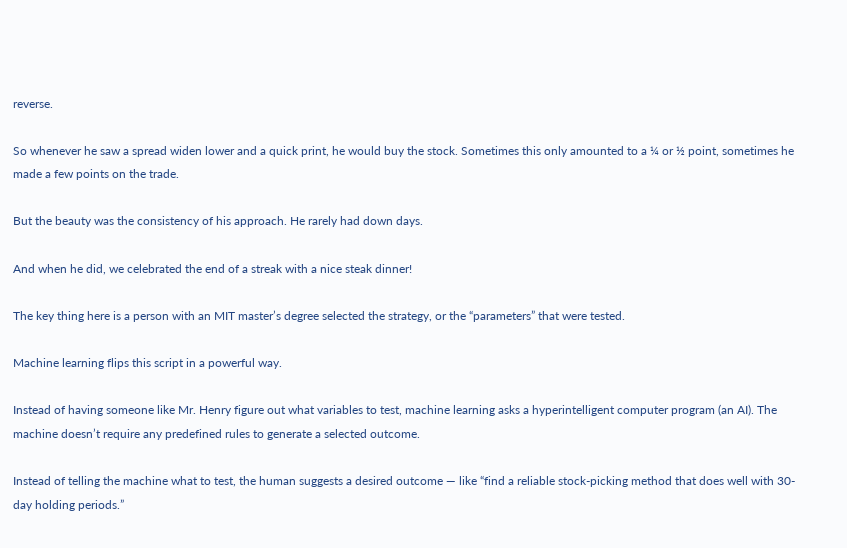reverse.

So whenever he saw a spread widen lower and a quick print, he would buy the stock. Sometimes this only amounted to a ¼ or ½ point, sometimes he made a few points on the trade.

But the beauty was the consistency of his approach. He rarely had down days.

And when he did, we celebrated the end of a streak with a nice steak dinner!

The key thing here is a person with an MIT master’s degree selected the strategy, or the “parameters” that were tested.

Machine learning flips this script in a powerful way.

Instead of having someone like Mr. Henry figure out what variables to test, machine learning asks a hyperintelligent computer program (an AI). The machine doesn’t require any predefined rules to generate a selected outcome.

Instead of telling the machine what to test, the human suggests a desired outcome — like “find a reliable stock-picking method that does well with 30-day holding periods.”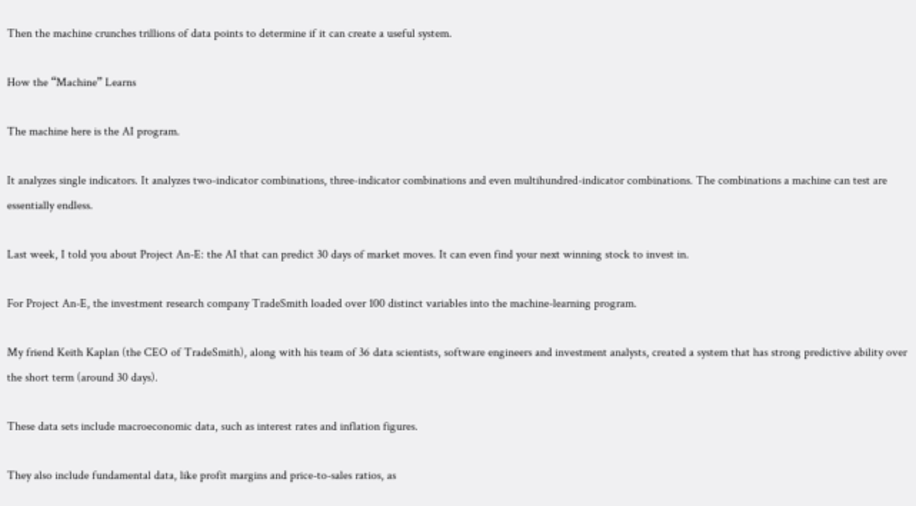Then the machine crunches trillions of data points to determine if it can create a useful system.

How the “Machine” Learns

The machine here is the AI program.

It analyzes single indicators. It analyzes two-indicator combinations, three-indicator combinations and even multihundred-indicator combinations. The combinations a machine can test are essentially endless.

Last week, I told you about Project An-E: the AI that can predict 30 days of market moves. It can even find your next winning stock to invest in.

For Project An-E, the investment research company TradeSmith loaded over 100 distinct variables into the machine-learning program.

My friend Keith Kaplan (the CEO of TradeSmith), along with his team of 36 data scientists, software engineers and investment analysts, created a system that has strong predictive ability over the short term (around 30 days).

These data sets include macroeconomic data, such as interest rates and inflation figures.

They also include fundamental data, like profit margins and price-to-sales ratios, as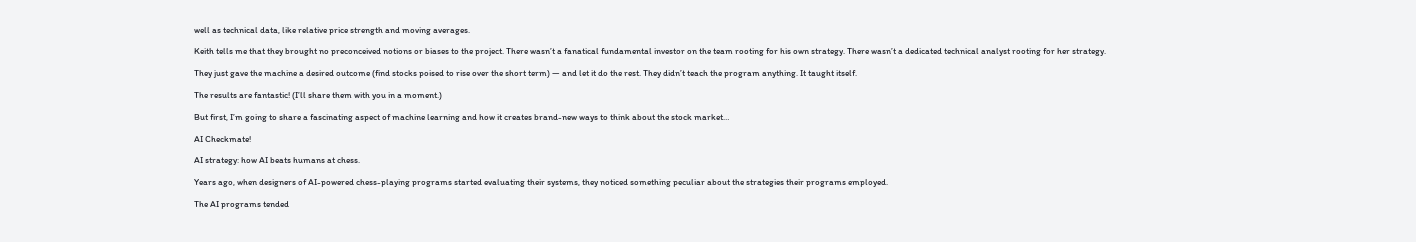well as technical data, like relative price strength and moving averages.

Keith tells me that they brought no preconceived notions or biases to the project. There wasn’t a fanatical fundamental investor on the team rooting for his own strategy. There wasn’t a dedicated technical analyst rooting for her strategy.

They just gave the machine a desired outcome (find stocks poised to rise over the short term) — and let it do the rest. They didn’t teach the program anything. It taught itself.

The results are fantastic! (I’ll share them with you in a moment.)

But first, I’m going to share a fascinating aspect of machine learning and how it creates brand-new ways to think about the stock market…

AI Checkmate!

AI strategy: how AI beats humans at chess.

Years ago, when designers of AI-powered chess-playing programs started evaluating their systems, they noticed something peculiar about the strategies their programs employed.

The AI programs tended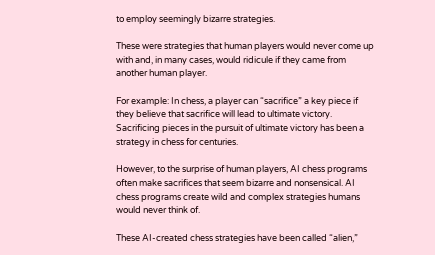to employ seemingly bizarre strategies.

These were strategies that human players would never come up with and, in many cases, would ridicule if they came from another human player.

For example: In chess, a player can “sacrifice” a key piece if they believe that sacrifice will lead to ultimate victory. Sacrificing pieces in the pursuit of ultimate victory has been a strategy in chess for centuries.

However, to the surprise of human players, AI chess programs often make sacrifices that seem bizarre and nonsensical. AI chess programs create wild and complex strategies humans would never think of.

These AI-created chess strategies have been called “alien,”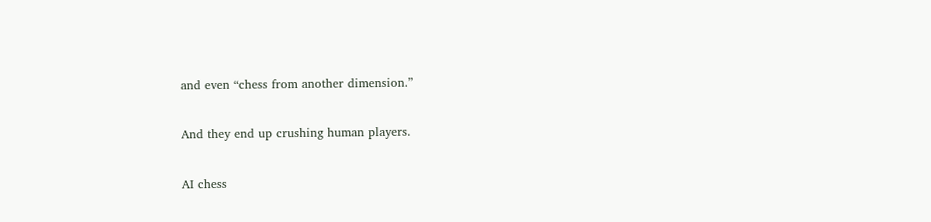and even “chess from another dimension.”

And they end up crushing human players.

AI chess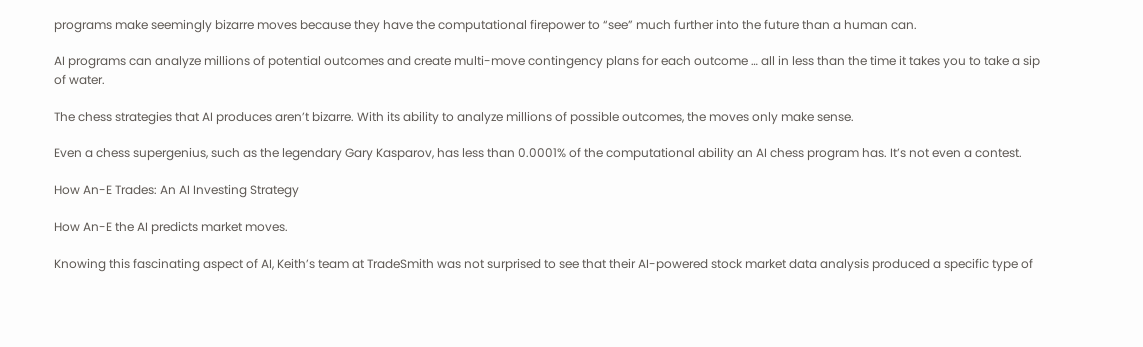programs make seemingly bizarre moves because they have the computational firepower to “see” much further into the future than a human can.

AI programs can analyze millions of potential outcomes and create multi-move contingency plans for each outcome … all in less than the time it takes you to take a sip of water.

The chess strategies that AI produces aren’t bizarre. With its ability to analyze millions of possible outcomes, the moves only make sense.

Even a chess supergenius, such as the legendary Gary Kasparov, has less than 0.0001% of the computational ability an AI chess program has. It’s not even a contest.

How An-E Trades: An AI Investing Strategy

How An-E the AI predicts market moves.

Knowing this fascinating aspect of AI, Keith’s team at TradeSmith was not surprised to see that their AI-powered stock market data analysis produced a specific type of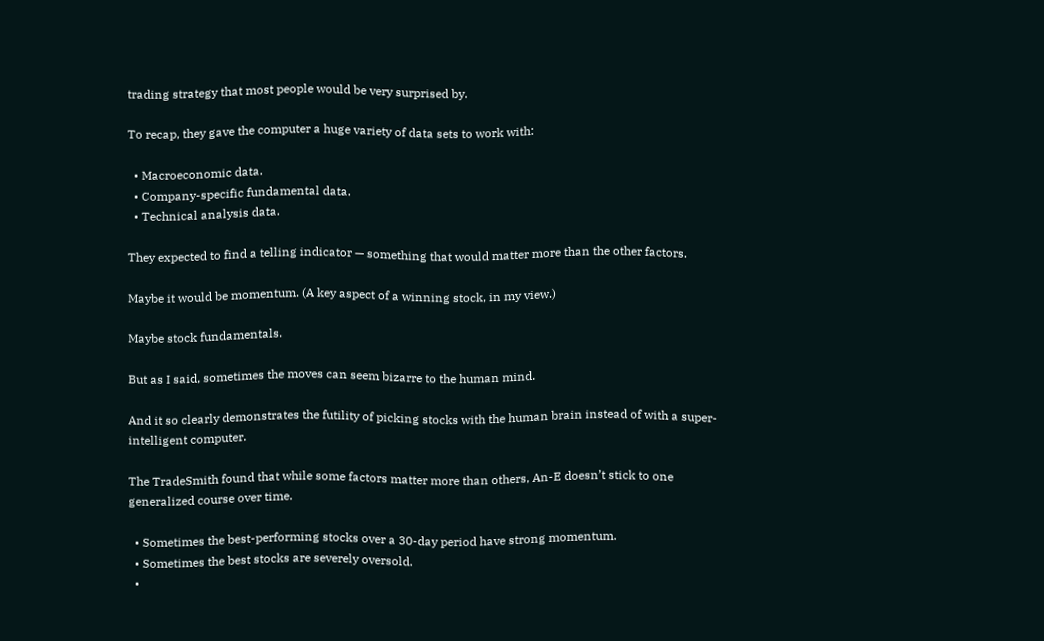trading strategy that most people would be very surprised by.

To recap, they gave the computer a huge variety of data sets to work with:

  • Macroeconomic data.
  • Company-specific fundamental data.
  • Technical analysis data.

They expected to find a telling indicator — something that would matter more than the other factors.

Maybe it would be momentum. (A key aspect of a winning stock, in my view.)

Maybe stock fundamentals.

But as I said, sometimes the moves can seem bizarre to the human mind.

And it so clearly demonstrates the futility of picking stocks with the human brain instead of with a super-intelligent computer.

The TradeSmith found that while some factors matter more than others, An-E doesn’t stick to one generalized course over time.

  • Sometimes the best-performing stocks over a 30-day period have strong momentum.
  • Sometimes the best stocks are severely oversold.
  •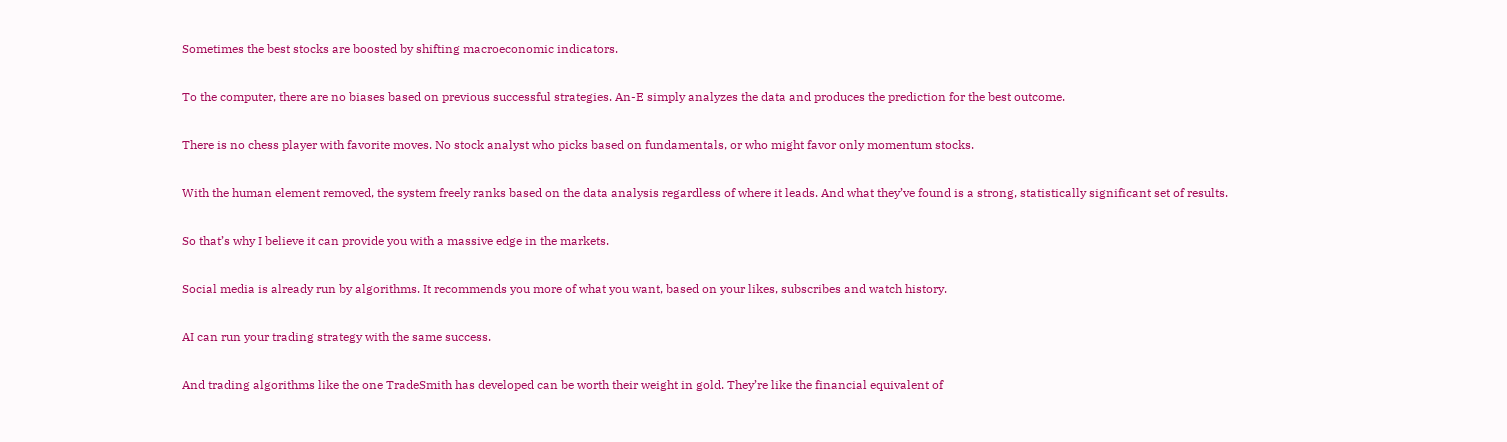Sometimes the best stocks are boosted by shifting macroeconomic indicators.

To the computer, there are no biases based on previous successful strategies. An-E simply analyzes the data and produces the prediction for the best outcome.

There is no chess player with favorite moves. No stock analyst who picks based on fundamentals, or who might favor only momentum stocks.

With the human element removed, the system freely ranks based on the data analysis regardless of where it leads. And what they’ve found is a strong, statistically significant set of results.

So that’s why I believe it can provide you with a massive edge in the markets.

Social media is already run by algorithms. It recommends you more of what you want, based on your likes, subscribes and watch history.

AI can run your trading strategy with the same success.

And trading algorithms like the one TradeSmith has developed can be worth their weight in gold. They’re like the financial equivalent of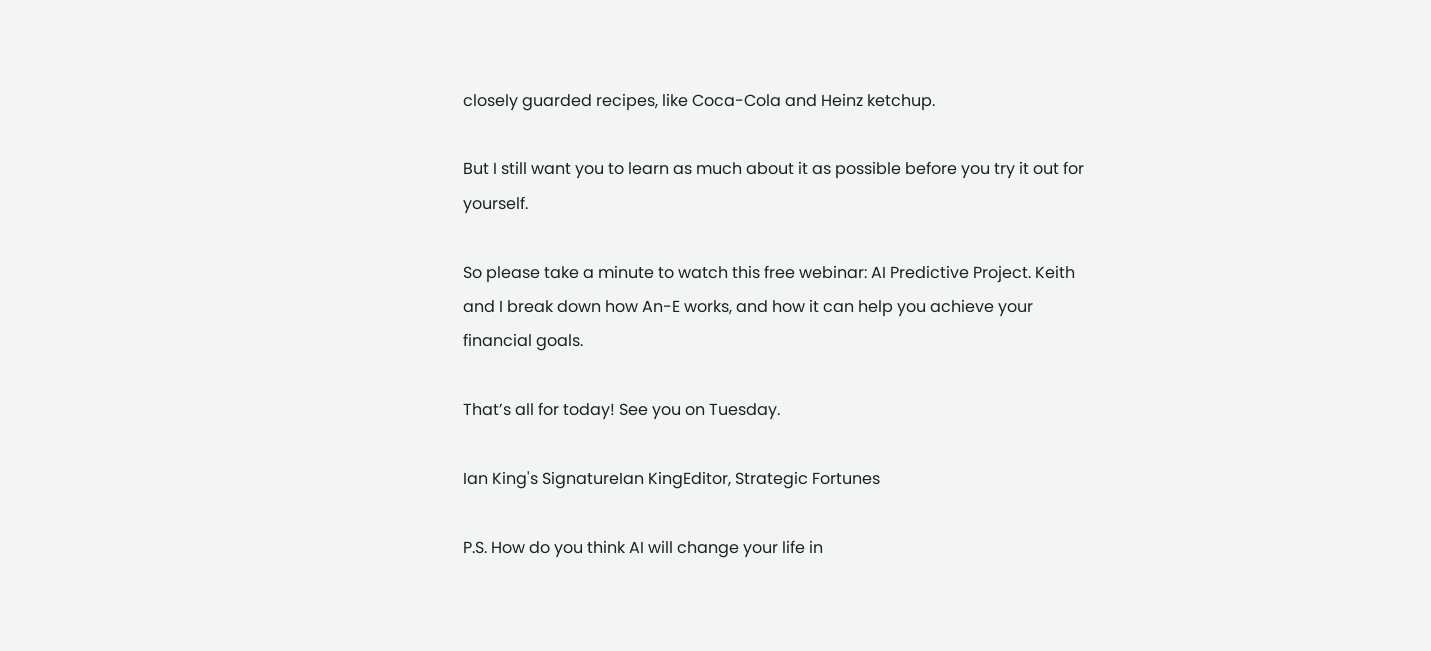closely guarded recipes, like Coca-Cola and Heinz ketchup.

But I still want you to learn as much about it as possible before you try it out for yourself.

So please take a minute to watch this free webinar: AI Predictive Project. Keith and I break down how An-E works, and how it can help you achieve your financial goals.

That’s all for today! See you on Tuesday.

Ian King's SignatureIan KingEditor, Strategic Fortunes

P.S. How do you think AI will change your life in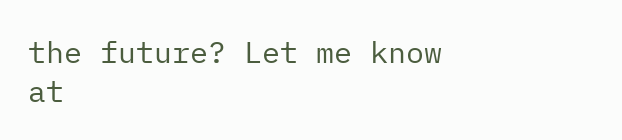the future? Let me know at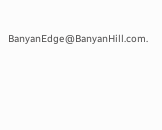BanyanEdge@BanyanHill.com.